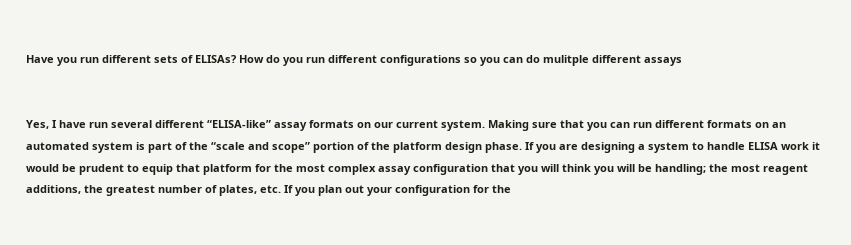Have you run different sets of ELISAs? How do you run different configurations so you can do mulitple different assays


Yes, I have run several different “ELISA-like” assay formats on our current system. Making sure that you can run different formats on an automated system is part of the “scale and scope” portion of the platform design phase. If you are designing a system to handle ELISA work it would be prudent to equip that platform for the most complex assay configuration that you will think you will be handling; the most reagent additions, the greatest number of plates, etc. If you plan out your configuration for the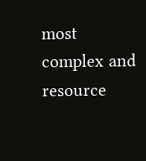most complex and resource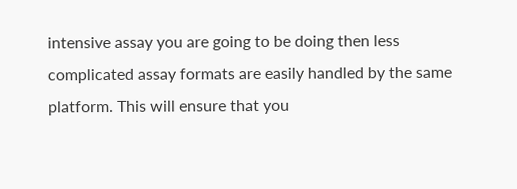intensive assay you are going to be doing then less complicated assay formats are easily handled by the same platform. This will ensure that you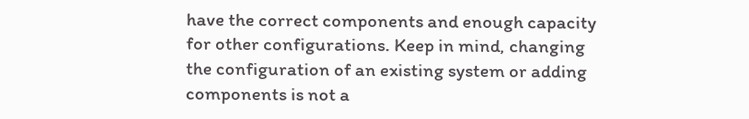have the correct components and enough capacity for other configurations. Keep in mind, changing the configuration of an existing system or adding components is not a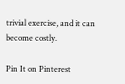trivial exercise, and it can become costly.

Pin It on Pinterest